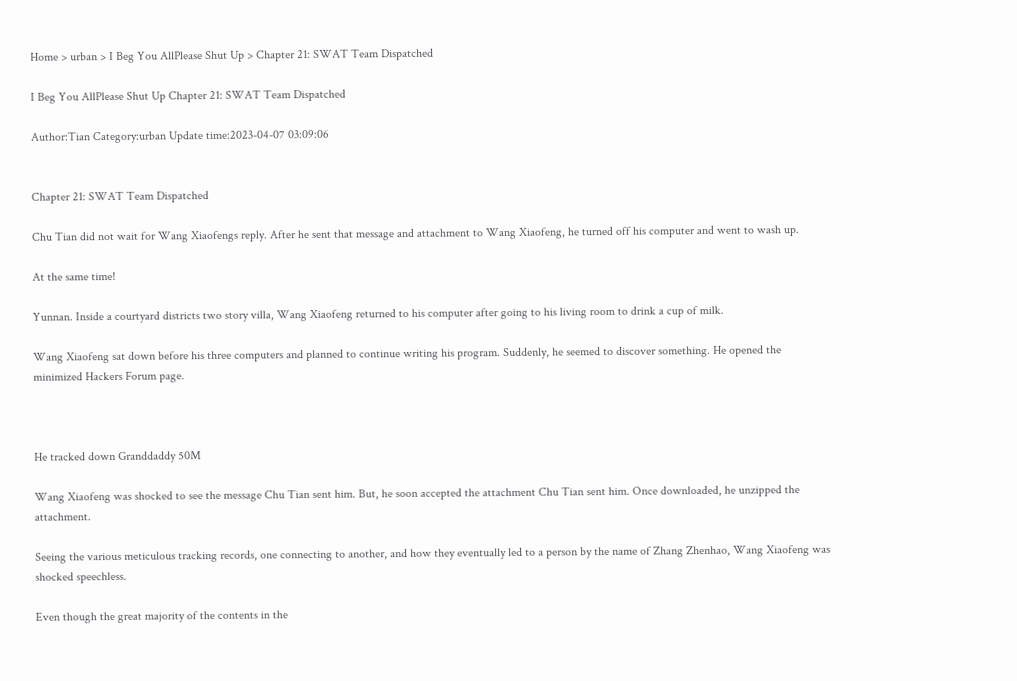Home > urban > I Beg You AllPlease Shut Up > Chapter 21: SWAT Team Dispatched

I Beg You AllPlease Shut Up Chapter 21: SWAT Team Dispatched

Author:Tian Category:urban Update time:2023-04-07 03:09:06


Chapter 21: SWAT Team Dispatched

Chu Tian did not wait for Wang Xiaofengs reply. After he sent that message and attachment to Wang Xiaofeng, he turned off his computer and went to wash up.

At the same time!

Yunnan. Inside a courtyard districts two story villa, Wang Xiaofeng returned to his computer after going to his living room to drink a cup of milk.

Wang Xiaofeng sat down before his three computers and planned to continue writing his program. Suddenly, he seemed to discover something. He opened the minimized Hackers Forum page.



He tracked down Granddaddy 50M

Wang Xiaofeng was shocked to see the message Chu Tian sent him. But, he soon accepted the attachment Chu Tian sent him. Once downloaded, he unzipped the attachment.

Seeing the various meticulous tracking records, one connecting to another, and how they eventually led to a person by the name of Zhang Zhenhao, Wang Xiaofeng was shocked speechless.

Even though the great majority of the contents in the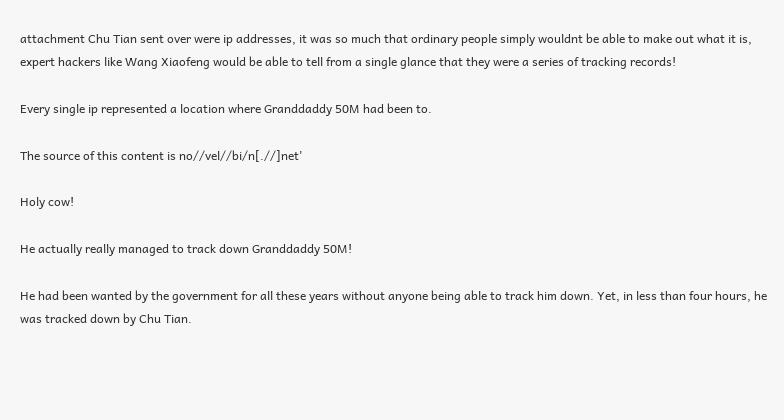attachment Chu Tian sent over were ip addresses, it was so much that ordinary people simply wouldnt be able to make out what it is, expert hackers like Wang Xiaofeng would be able to tell from a single glance that they were a series of tracking records!

Every single ip represented a location where Granddaddy 50M had been to.

The source of this content is no//vel//bi/n[.//]net'

Holy cow!

He actually really managed to track down Granddaddy 50M!

He had been wanted by the government for all these years without anyone being able to track him down. Yet, in less than four hours, he was tracked down by Chu Tian.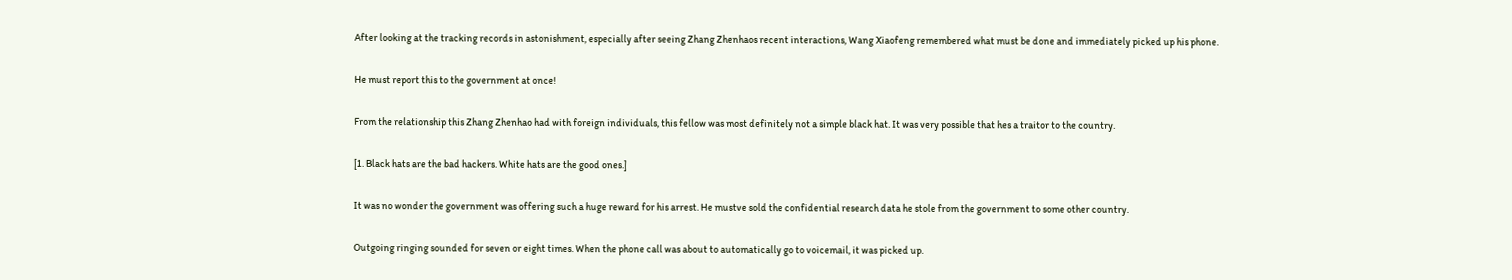After looking at the tracking records in astonishment, especially after seeing Zhang Zhenhaos recent interactions, Wang Xiaofeng remembered what must be done and immediately picked up his phone.

He must report this to the government at once!

From the relationship this Zhang Zhenhao had with foreign individuals, this fellow was most definitely not a simple black hat. It was very possible that hes a traitor to the country.

[1. Black hats are the bad hackers. White hats are the good ones.]

It was no wonder the government was offering such a huge reward for his arrest. He mustve sold the confidential research data he stole from the government to some other country.

Outgoing ringing sounded for seven or eight times. When the phone call was about to automatically go to voicemail, it was picked up.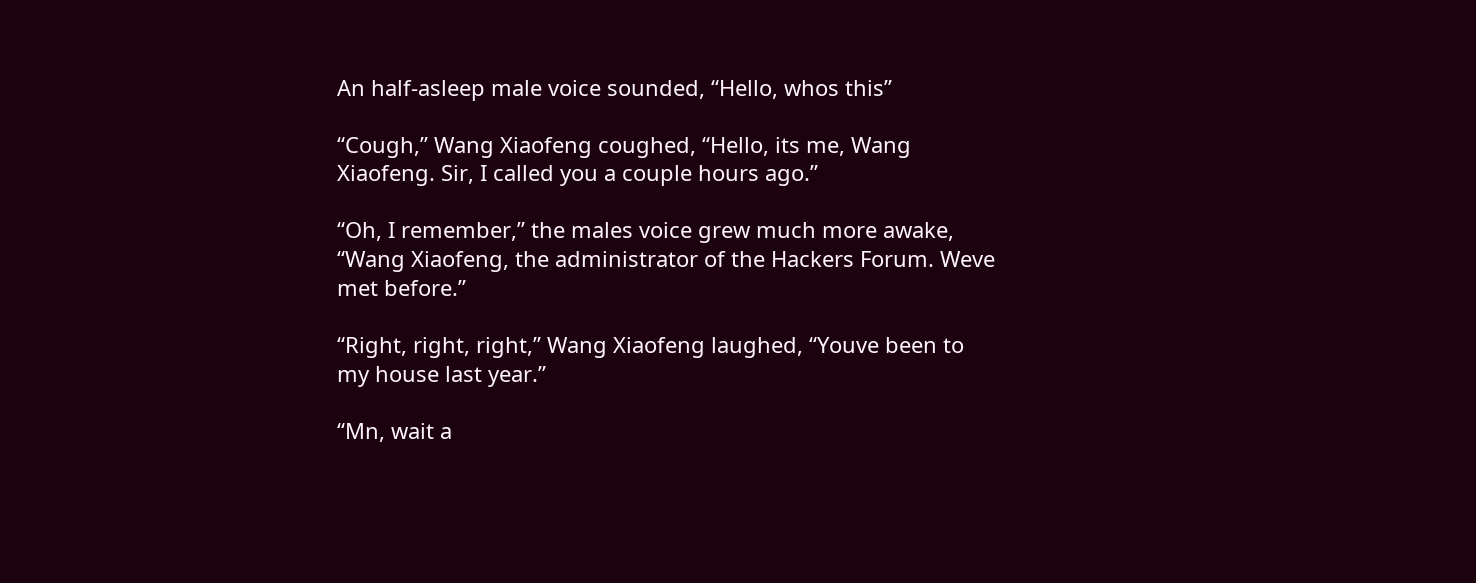An half-asleep male voice sounded, “Hello, whos this”

“Cough,” Wang Xiaofeng coughed, “Hello, its me, Wang Xiaofeng. Sir, I called you a couple hours ago.”

“Oh, I remember,” the males voice grew much more awake, “Wang Xiaofeng, the administrator of the Hackers Forum. Weve met before.”

“Right, right, right,” Wang Xiaofeng laughed, “Youve been to my house last year.”

“Mn, wait a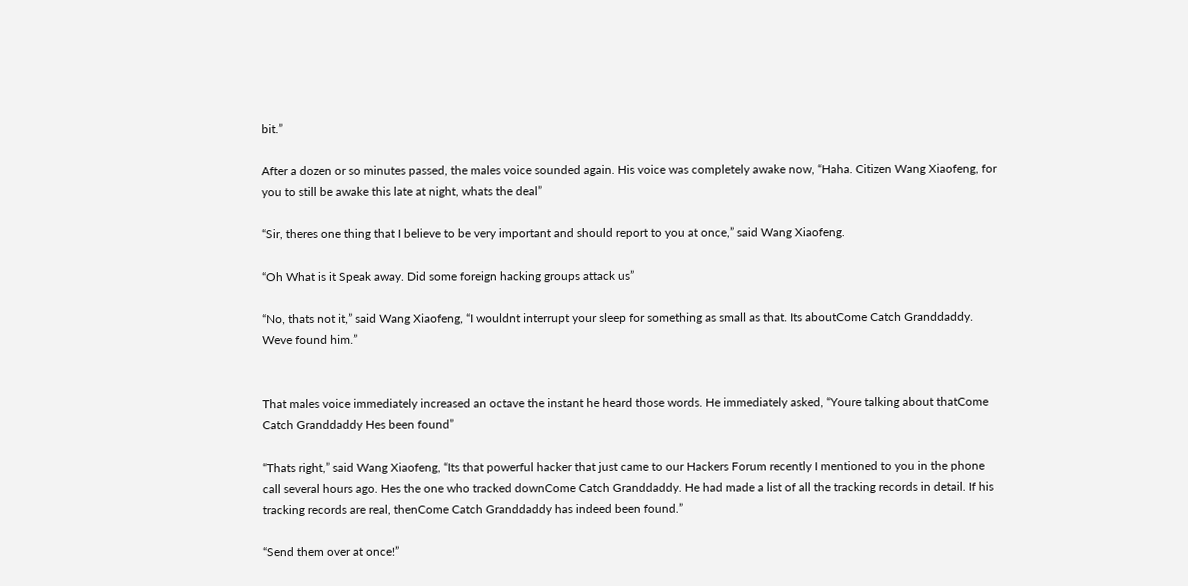bit.”

After a dozen or so minutes passed, the males voice sounded again. His voice was completely awake now, “Haha. Citizen Wang Xiaofeng, for you to still be awake this late at night, whats the deal”

“Sir, theres one thing that I believe to be very important and should report to you at once,” said Wang Xiaofeng.

“Oh What is it Speak away. Did some foreign hacking groups attack us”

“No, thats not it,” said Wang Xiaofeng, “I wouldnt interrupt your sleep for something as small as that. Its aboutCome Catch Granddaddy. Weve found him.”


That males voice immediately increased an octave the instant he heard those words. He immediately asked, “Youre talking about thatCome Catch Granddaddy Hes been found”

“Thats right,” said Wang Xiaofeng, “Its that powerful hacker that just came to our Hackers Forum recently I mentioned to you in the phone call several hours ago. Hes the one who tracked downCome Catch Granddaddy. He had made a list of all the tracking records in detail. If his tracking records are real, thenCome Catch Granddaddy has indeed been found.”

“Send them over at once!”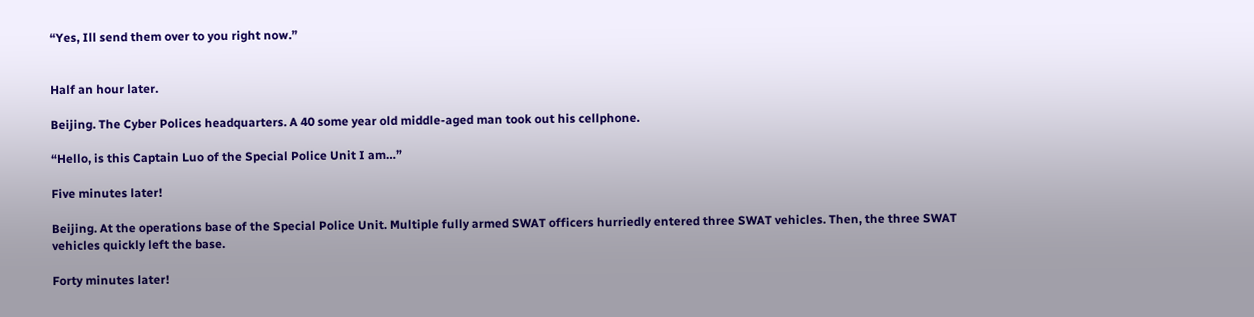“Yes, Ill send them over to you right now.”


Half an hour later.

Beijing. The Cyber Polices headquarters. A 40 some year old middle-aged man took out his cellphone.

“Hello, is this Captain Luo of the Special Police Unit I am…”

Five minutes later!

Beijing. At the operations base of the Special Police Unit. Multiple fully armed SWAT officers hurriedly entered three SWAT vehicles. Then, the three SWAT vehicles quickly left the base.

Forty minutes later!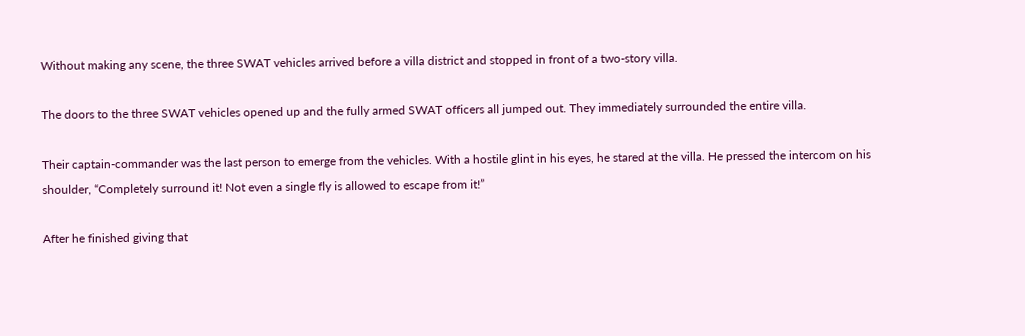Without making any scene, the three SWAT vehicles arrived before a villa district and stopped in front of a two-story villa.

The doors to the three SWAT vehicles opened up and the fully armed SWAT officers all jumped out. They immediately surrounded the entire villa.

Their captain-commander was the last person to emerge from the vehicles. With a hostile glint in his eyes, he stared at the villa. He pressed the intercom on his shoulder, “Completely surround it! Not even a single fly is allowed to escape from it!”

After he finished giving that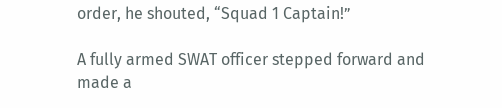order, he shouted, “Squad 1 Captain!”

A fully armed SWAT officer stepped forward and made a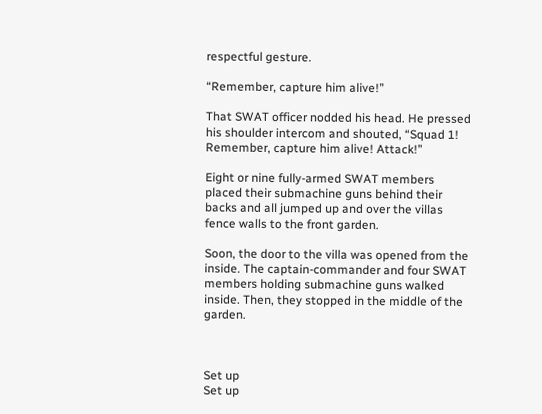respectful gesture.

“Remember, capture him alive!”

That SWAT officer nodded his head. He pressed his shoulder intercom and shouted, “Squad 1! Remember, capture him alive! Attack!”

Eight or nine fully-armed SWAT members placed their submachine guns behind their backs and all jumped up and over the villas fence walls to the front garden.

Soon, the door to the villa was opened from the inside. The captain-commander and four SWAT members holding submachine guns walked inside. Then, they stopped in the middle of the garden.



Set up
Set up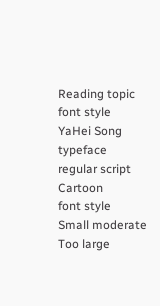Reading topic
font style
YaHei Song typeface regular script Cartoon
font style
Small moderate Too large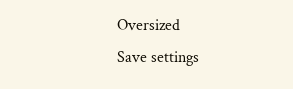Oversized
Save settings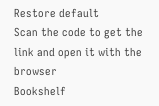Restore default
Scan the code to get the link and open it with the browser
Bookshelf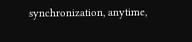synchronization, anytime,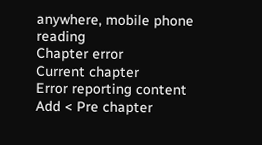anywhere, mobile phone reading
Chapter error
Current chapter
Error reporting content
Add < Pre chapter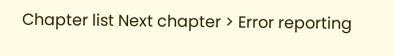Chapter list Next chapter > Error reporting